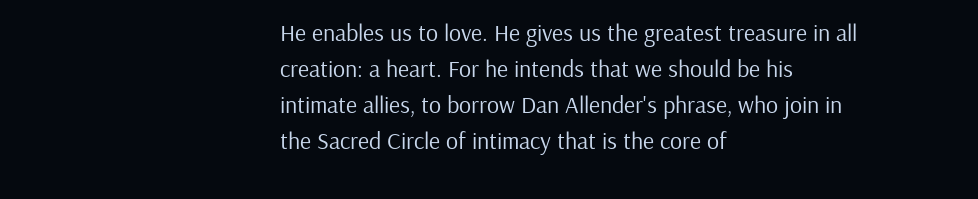He enables us to love. He gives us the greatest treasure in all creation: a heart. For he intends that we should be his intimate allies, to borrow Dan Allender's phrase, who join in the Sacred Circle of intimacy that is the core of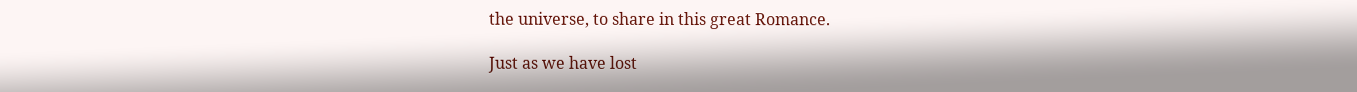the universe, to share in this great Romance.

Just as we have lost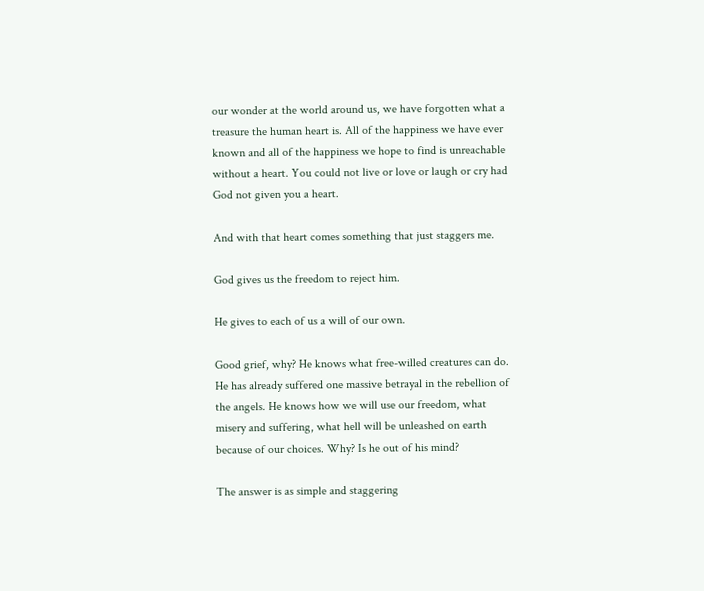our wonder at the world around us, we have forgotten what a treasure the human heart is. All of the happiness we have ever known and all of the happiness we hope to find is unreachable without a heart. You could not live or love or laugh or cry had God not given you a heart.

And with that heart comes something that just staggers me.

God gives us the freedom to reject him.

He gives to each of us a will of our own.

Good grief, why? He knows what free-willed creatures can do. He has already suffered one massive betrayal in the rebellion of the angels. He knows how we will use our freedom, what misery and suffering, what hell will be unleashed on earth because of our choices. Why? Is he out of his mind?

The answer is as simple and staggering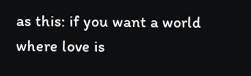as this: if you want a world where love is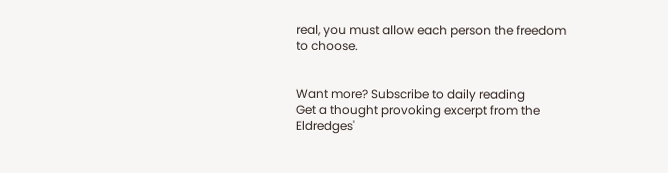real, you must allow each person the freedom to choose.


Want more? Subscribe to daily reading
Get a thought provoking excerpt from the Eldredges'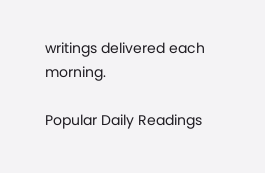writings delivered each morning.

Popular Daily Readings